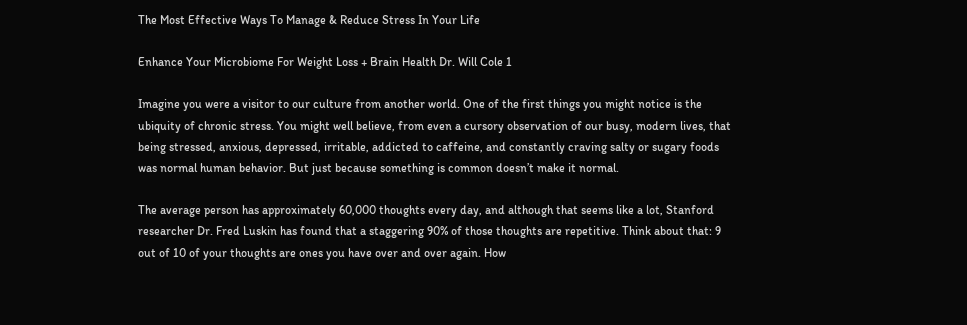The Most Effective Ways To Manage & Reduce Stress In Your Life

Enhance Your Microbiome For Weight Loss + Brain Health Dr. Will Cole 1

Imagine you were a visitor to our culture from another world. One of the first things you might notice is the ubiquity of chronic stress. You might well believe, from even a cursory observation of our busy, modern lives, that being stressed, anxious, depressed, irritable, addicted to caffeine, and constantly craving salty or sugary foods was normal human behavior. But just because something is common doesn’t make it normal.

The average person has approximately 60,000 thoughts every day, and although that seems like a lot, Stanford researcher Dr. Fred Luskin has found that a staggering 90% of those thoughts are repetitive. Think about that: 9 out of 10 of your thoughts are ones you have over and over again. How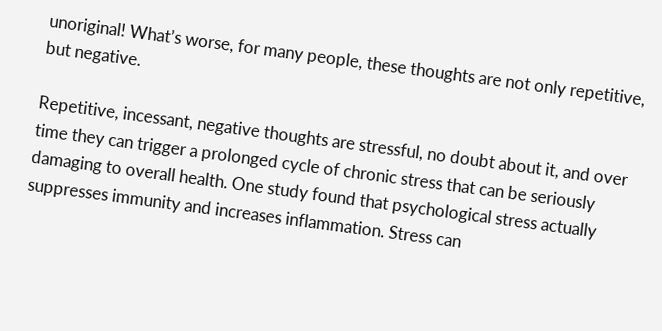unoriginal! What’s worse, for many people, these thoughts are not only repetitive, but negative.

Repetitive, incessant, negative thoughts are stressful, no doubt about it, and over time they can trigger a prolonged cycle of chronic stress that can be seriously damaging to overall health. One study found that psychological stress actually suppresses immunity and increases inflammation. Stress can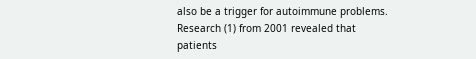also be a trigger for autoimmune problems. Research (1) from 2001 revealed that patients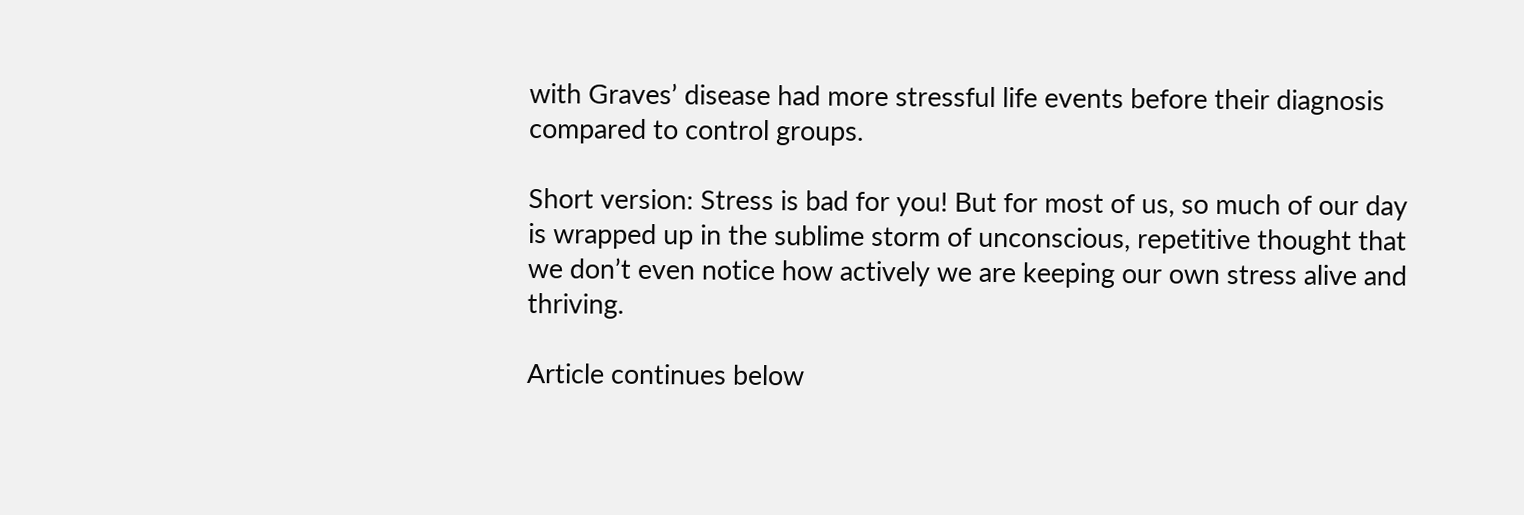with Graves’ disease had more stressful life events before their diagnosis compared to control groups.

Short version: Stress is bad for you! But for most of us, so much of our day is wrapped up in the sublime storm of unconscious, repetitive thought that we don’t even notice how actively we are keeping our own stress alive and thriving.

Article continues below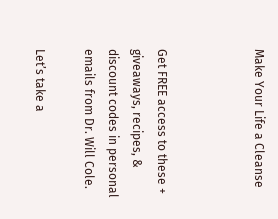Make Your Life a Cleanse



Get FREE access to these + giveaways, recipes, & discount codes in personal emails from Dr. Will Cole.

Let’s take a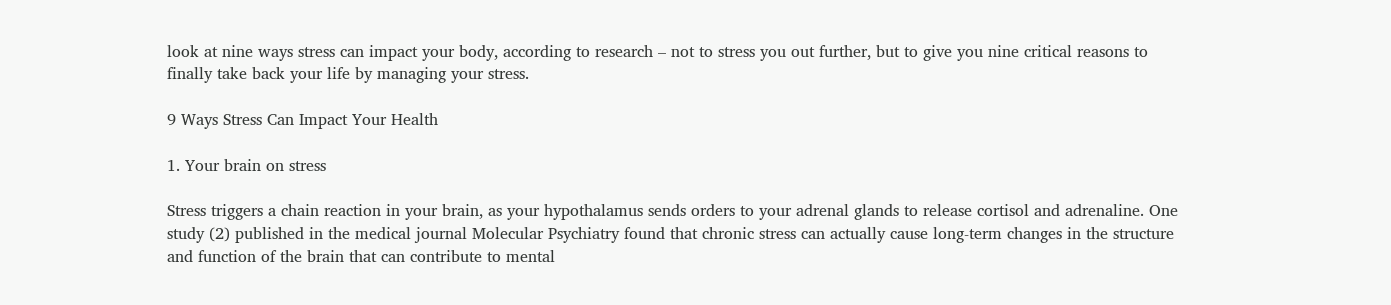look at nine ways stress can impact your body, according to research – not to stress you out further, but to give you nine critical reasons to finally take back your life by managing your stress.

9 Ways Stress Can Impact Your Health

1. Your brain on stress

Stress triggers a chain reaction in your brain, as your hypothalamus sends orders to your adrenal glands to release cortisol and adrenaline. One study (2) published in the medical journal Molecular Psychiatry found that chronic stress can actually cause long-term changes in the structure and function of the brain that can contribute to mental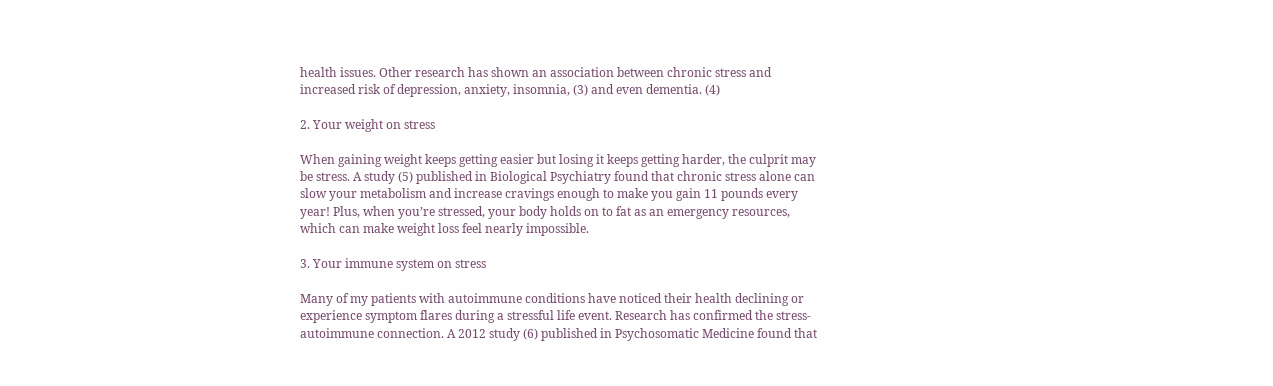health issues. Other research has shown an association between chronic stress and increased risk of depression, anxiety, insomnia, (3) and even dementia. (4)

2. Your weight on stress

When gaining weight keeps getting easier but losing it keeps getting harder, the culprit may be stress. A study (5) published in Biological Psychiatry found that chronic stress alone can slow your metabolism and increase cravings enough to make you gain 11 pounds every year! Plus, when you’re stressed, your body holds on to fat as an emergency resources, which can make weight loss feel nearly impossible.

3. Your immune system on stress

Many of my patients with autoimmune conditions have noticed their health declining or experience symptom flares during a stressful life event. Research has confirmed the stress-autoimmune connection. A 2012 study (6) published in Psychosomatic Medicine found that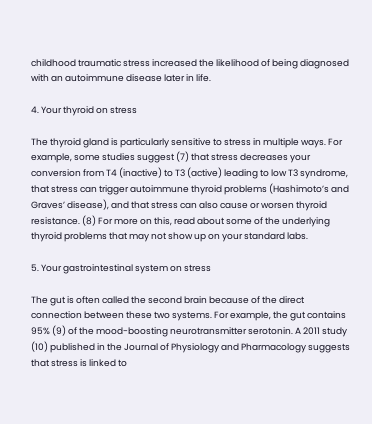childhood traumatic stress increased the likelihood of being diagnosed with an autoimmune disease later in life.

4. Your thyroid on stress

The thyroid gland is particularly sensitive to stress in multiple ways. For example, some studies suggest (7) that stress decreases your conversion from T4 (inactive) to T3 (active) leading to low T3 syndrome, that stress can trigger autoimmune thyroid problems (Hashimoto’s and Graves’ disease), and that stress can also cause or worsen thyroid resistance. (8) For more on this, read about some of the underlying thyroid problems that may not show up on your standard labs.

5. Your gastrointestinal system on stress

The gut is often called the second brain because of the direct connection between these two systems. For example, the gut contains 95% (9) of the mood-boosting neurotransmitter serotonin. A 2011 study (10) published in the Journal of Physiology and Pharmacology suggests that stress is linked to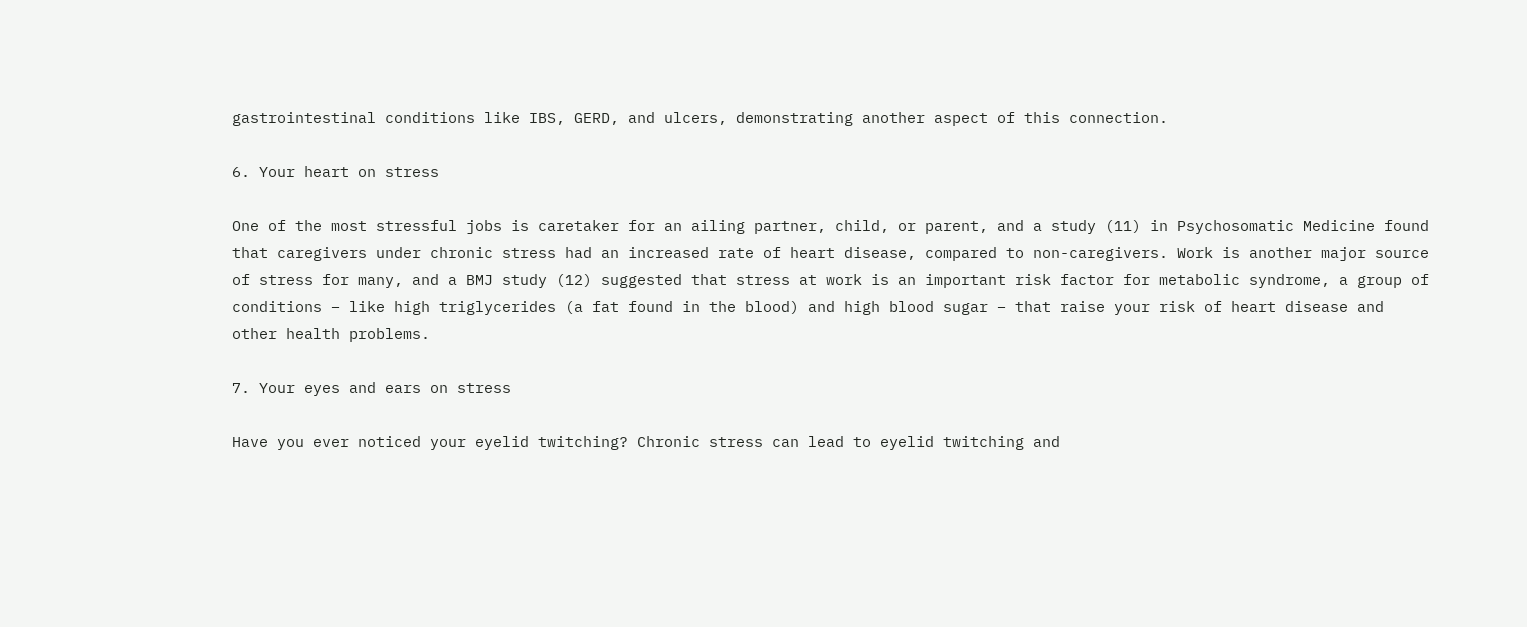gastrointestinal conditions like IBS, GERD, and ulcers, demonstrating another aspect of this connection.

6. Your heart on stress

One of the most stressful jobs is caretaker for an ailing partner, child, or parent, and a study (11) in Psychosomatic Medicine found that caregivers under chronic stress had an increased rate of heart disease, compared to non-caregivers. Work is another major source of stress for many, and a BMJ study (12) suggested that stress at work is an important risk factor for metabolic syndrome, a group of conditions – like high triglycerides (a fat found in the blood) and high blood sugar – that raise your risk of heart disease and other health problems.

7. Your eyes and ears on stress

Have you ever noticed your eyelid twitching? Chronic stress can lead to eyelid twitching and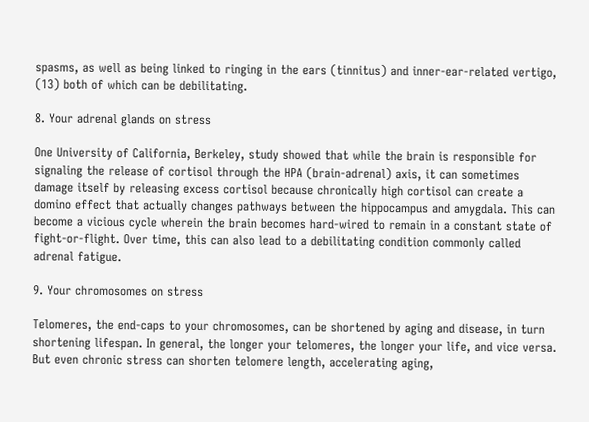spasms, as well as being linked to ringing in the ears (tinnitus) and inner-ear-related vertigo, (13) both of which can be debilitating.

8. Your adrenal glands on stress

One University of California, Berkeley, study showed that while the brain is responsible for signaling the release of cortisol through the HPA (brain-adrenal) axis, it can sometimes damage itself by releasing excess cortisol because chronically high cortisol can create a domino effect that actually changes pathways between the hippocampus and amygdala. This can become a vicious cycle wherein the brain becomes hard-wired to remain in a constant state of fight-or-flight. Over time, this can also lead to a debilitating condition commonly called adrenal fatigue.

9. Your chromosomes on stress

Telomeres, the end-caps to your chromosomes, can be shortened by aging and disease, in turn shortening lifespan. In general, the longer your telomeres, the longer your life, and vice versa. But even chronic stress can shorten telomere length, accelerating aging,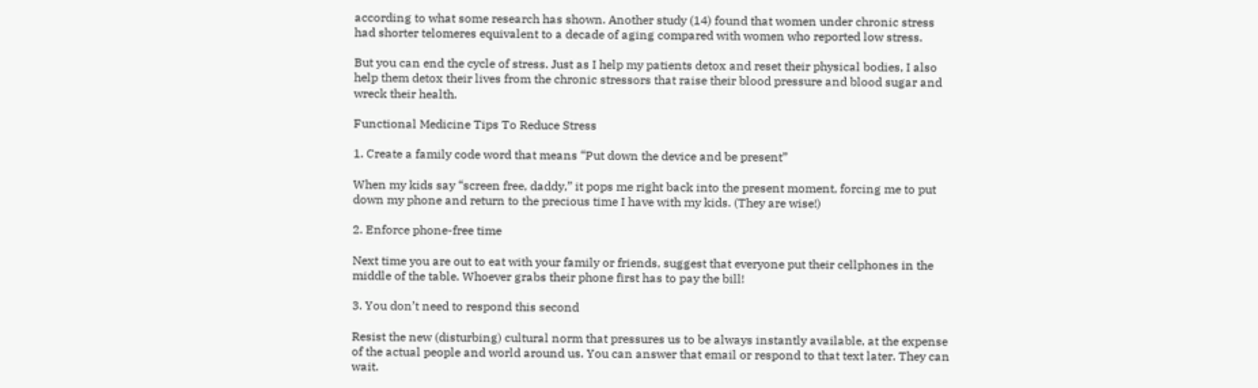according to what some research has shown. Another study (14) found that women under chronic stress had shorter telomeres equivalent to a decade of aging compared with women who reported low stress.

But you can end the cycle of stress. Just as I help my patients detox and reset their physical bodies, I also help them detox their lives from the chronic stressors that raise their blood pressure and blood sugar and wreck their health.

Functional Medicine Tips To Reduce Stress

1. Create a family code word that means “Put down the device and be present”

When my kids say “screen free, daddy,” it pops me right back into the present moment, forcing me to put down my phone and return to the precious time I have with my kids. (They are wise!)

2. Enforce phone-free time

Next time you are out to eat with your family or friends, suggest that everyone put their cellphones in the middle of the table. Whoever grabs their phone first has to pay the bill!

3. You don’t need to respond this second

Resist the new (disturbing) cultural norm that pressures us to be always instantly available, at the expense of the actual people and world around us. You can answer that email or respond to that text later. They can wait.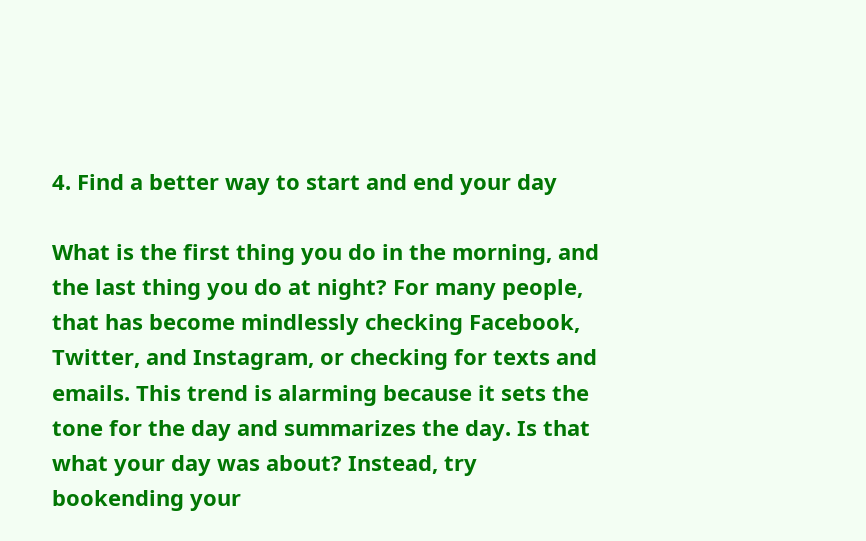4. Find a better way to start and end your day

What is the first thing you do in the morning, and the last thing you do at night? For many people, that has become mindlessly checking Facebook, Twitter, and Instagram, or checking for texts and emails. This trend is alarming because it sets the tone for the day and summarizes the day. Is that what your day was about? Instead, try bookending your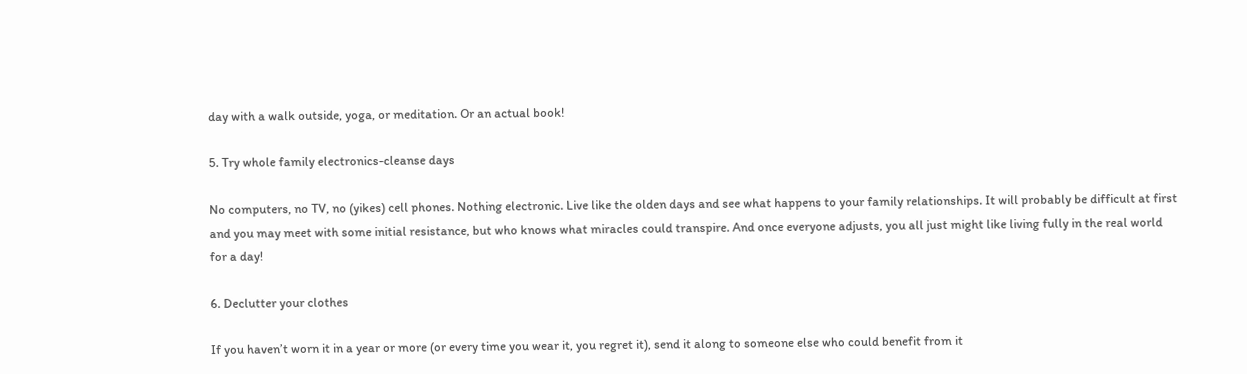day with a walk outside, yoga, or meditation. Or an actual book!

5. Try whole family electronics-cleanse days

No computers, no TV, no (yikes) cell phones. Nothing electronic. Live like the olden days and see what happens to your family relationships. It will probably be difficult at first and you may meet with some initial resistance, but who knows what miracles could transpire. And once everyone adjusts, you all just might like living fully in the real world for a day!

6. Declutter your clothes

If you haven’t worn it in a year or more (or every time you wear it, you regret it), send it along to someone else who could benefit from it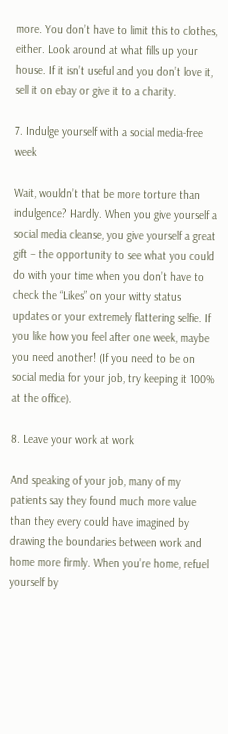more. You don’t have to limit this to clothes, either. Look around at what fills up your house. If it isn’t useful and you don’t love it, sell it on ebay or give it to a charity.

7. Indulge yourself with a social media-free week

Wait, wouldn’t that be more torture than indulgence? Hardly. When you give yourself a social media cleanse, you give yourself a great gift – the opportunity to see what you could do with your time when you don’t have to check the “Likes” on your witty status updates or your extremely flattering selfie. If you like how you feel after one week, maybe you need another! (If you need to be on social media for your job, try keeping it 100% at the office).

8. Leave your work at work

And speaking of your job, many of my patients say they found much more value than they every could have imagined by drawing the boundaries between work and home more firmly. When you’re home, refuel yourself by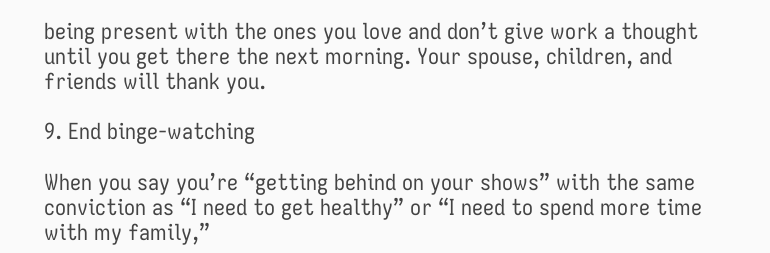being present with the ones you love and don’t give work a thought until you get there the next morning. Your spouse, children, and friends will thank you.

9. End binge-watching

When you say you’re “getting behind on your shows” with the same conviction as “I need to get healthy” or “I need to spend more time with my family,”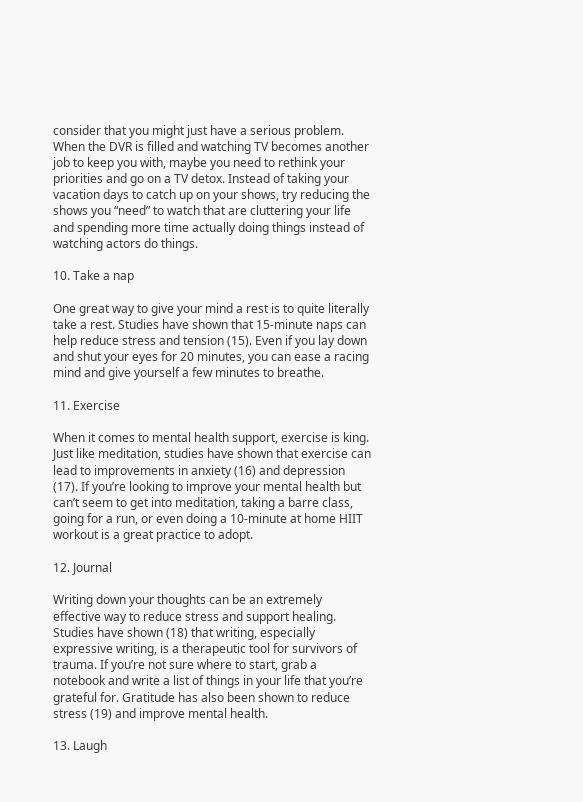consider that you might just have a serious problem. When the DVR is filled and watching TV becomes another job to keep you with, maybe you need to rethink your priorities and go on a TV detox. Instead of taking your vacation days to catch up on your shows, try reducing the shows you “need” to watch that are cluttering your life and spending more time actually doing things instead of watching actors do things.

10. Take a nap

One great way to give your mind a rest is to quite literally take a rest. Studies have shown that 15-minute naps can help reduce stress and tension (15). Even if you lay down and shut your eyes for 20 minutes, you can ease a racing mind and give yourself a few minutes to breathe.

11. Exercise

When it comes to mental health support, exercise is king. Just like meditation, studies have shown that exercise can lead to improvements in anxiety (16) and depression (17). If you’re looking to improve your mental health but can’t seem to get into meditation, taking a barre class, going for a run, or even doing a 10-minute at home HIIT workout is a great practice to adopt.

12. Journal

Writing down your thoughts can be an extremely effective way to reduce stress and support healing. Studies have shown (18) that writing, especially expressive writing, is a therapeutic tool for survivors of trauma. If you’re not sure where to start, grab a notebook and write a list of things in your life that you’re grateful for. Gratitude has also been shown to reduce stress (19) and improve mental health.

13. Laugh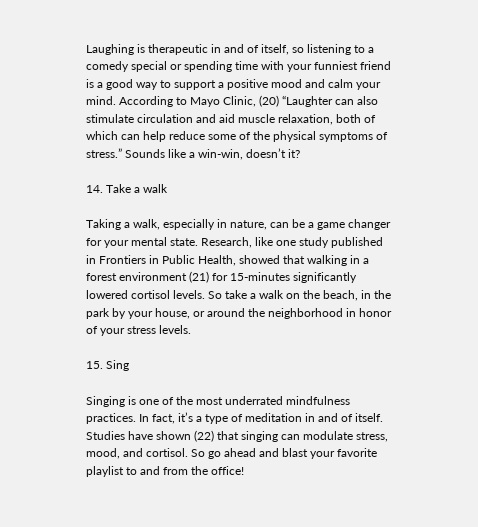Laughing is therapeutic in and of itself, so listening to a comedy special or spending time with your funniest friend is a good way to support a positive mood and calm your mind. According to Mayo Clinic, (20) “Laughter can also stimulate circulation and aid muscle relaxation, both of which can help reduce some of the physical symptoms of stress.” Sounds like a win-win, doesn’t it?

14. Take a walk

Taking a walk, especially in nature, can be a game changer for your mental state. Research, like one study published in Frontiers in Public Health, showed that walking in a forest environment (21) for 15-minutes significantly lowered cortisol levels. So take a walk on the beach, in the park by your house, or around the neighborhood in honor of your stress levels.

15. Sing

Singing is one of the most underrated mindfulness practices. In fact, it’s a type of meditation in and of itself. Studies have shown (22) that singing can modulate stress, mood, and cortisol. So go ahead and blast your favorite playlist to and from the office!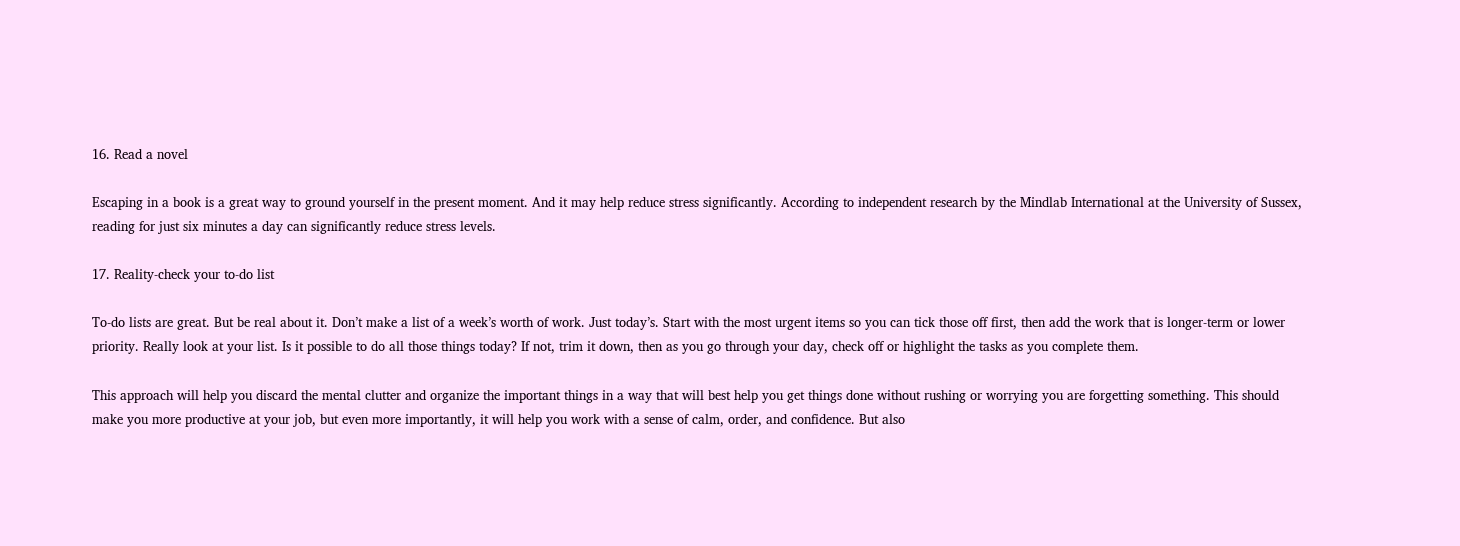16. Read a novel

Escaping in a book is a great way to ground yourself in the present moment. And it may help reduce stress significantly. According to independent research by the Mindlab International at the University of Sussex, reading for just six minutes a day can significantly reduce stress levels.

17. Reality-check your to-do list

To-do lists are great. But be real about it. Don’t make a list of a week’s worth of work. Just today’s. Start with the most urgent items so you can tick those off first, then add the work that is longer-term or lower priority. Really look at your list. Is it possible to do all those things today? If not, trim it down, then as you go through your day, check off or highlight the tasks as you complete them.

This approach will help you discard the mental clutter and organize the important things in a way that will best help you get things done without rushing or worrying you are forgetting something. This should make you more productive at your job, but even more importantly, it will help you work with a sense of calm, order, and confidence. But also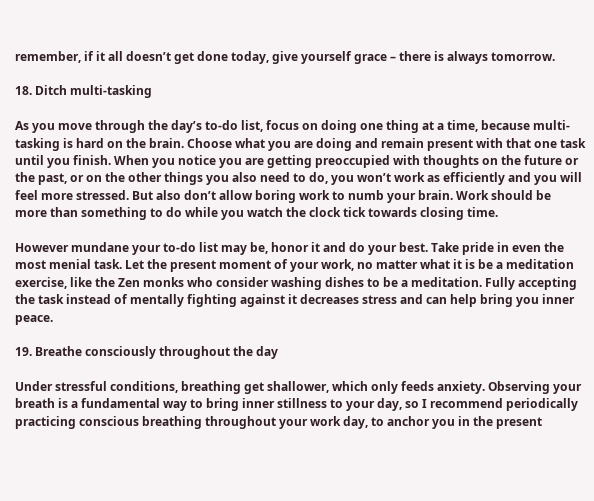remember, if it all doesn’t get done today, give yourself grace – there is always tomorrow.

18. Ditch multi-tasking

As you move through the day’s to-do list, focus on doing one thing at a time, because multi-tasking is hard on the brain. Choose what you are doing and remain present with that one task until you finish. When you notice you are getting preoccupied with thoughts on the future or the past, or on the other things you also need to do, you won’t work as efficiently and you will feel more stressed. But also don’t allow boring work to numb your brain. Work should be more than something to do while you watch the clock tick towards closing time.

However mundane your to-do list may be, honor it and do your best. Take pride in even the most menial task. Let the present moment of your work, no matter what it is be a meditation exercise, like the Zen monks who consider washing dishes to be a meditation. Fully accepting the task instead of mentally fighting against it decreases stress and can help bring you inner peace.

19. Breathe consciously throughout the day

Under stressful conditions, breathing get shallower, which only feeds anxiety. Observing your breath is a fundamental way to bring inner stillness to your day, so I recommend periodically practicing conscious breathing throughout your work day, to anchor you in the present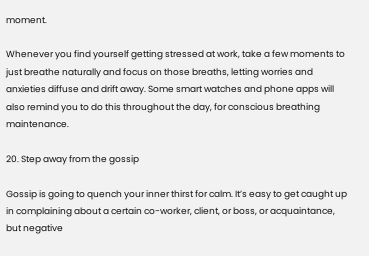moment.

Whenever you find yourself getting stressed at work, take a few moments to just breathe naturally and focus on those breaths, letting worries and anxieties diffuse and drift away. Some smart watches and phone apps will also remind you to do this throughout the day, for conscious breathing maintenance.

20. Step away from the gossip

Gossip is going to quench your inner thirst for calm. It’s easy to get caught up in complaining about a certain co-worker, client, or boss, or acquaintance, but negative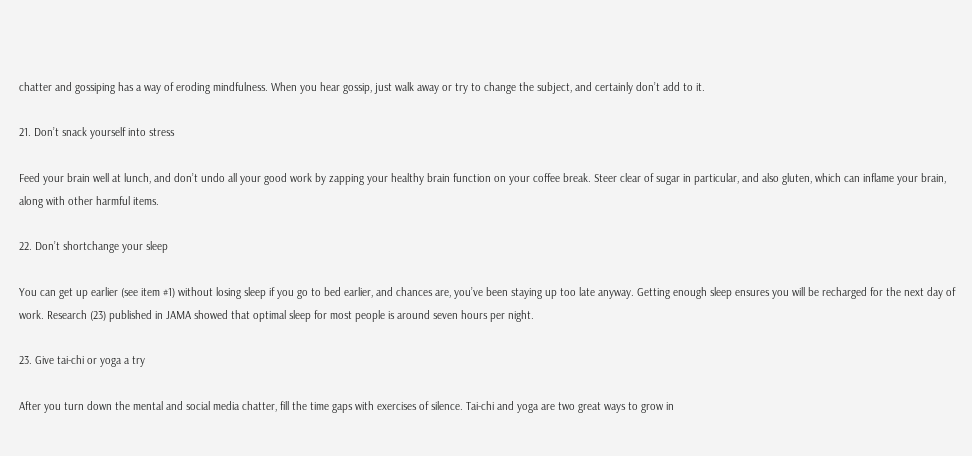chatter and gossiping has a way of eroding mindfulness. When you hear gossip, just walk away or try to change the subject, and certainly don’t add to it.

21. Don’t snack yourself into stress

Feed your brain well at lunch, and don’t undo all your good work by zapping your healthy brain function on your coffee break. Steer clear of sugar in particular, and also gluten, which can inflame your brain, along with other harmful items.

22. Don’t shortchange your sleep

You can get up earlier (see item #1) without losing sleep if you go to bed earlier, and chances are, you’ve been staying up too late anyway. Getting enough sleep ensures you will be recharged for the next day of work. Research (23) published in JAMA showed that optimal sleep for most people is around seven hours per night.

23. Give tai-chi or yoga a try

After you turn down the mental and social media chatter, fill the time gaps with exercises of silence. Tai-chi and yoga are two great ways to grow in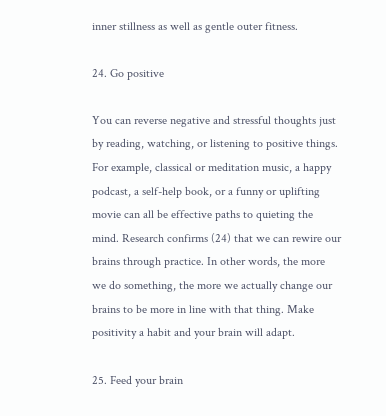inner stillness as well as gentle outer fitness.

24. Go positive

You can reverse negative and stressful thoughts just by reading, watching, or listening to positive things. For example, classical or meditation music, a happy podcast, a self-help book, or a funny or uplifting movie can all be effective paths to quieting the mind. Research confirms (24) that we can rewire our brains through practice. In other words, the more we do something, the more we actually change our brains to be more in line with that thing. Make positivity a habit and your brain will adapt.

25. Feed your brain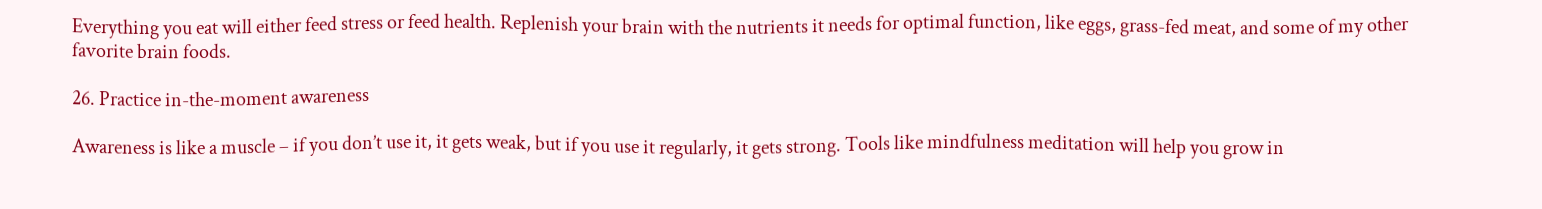Everything you eat will either feed stress or feed health. Replenish your brain with the nutrients it needs for optimal function, like eggs, grass-fed meat, and some of my other favorite brain foods.

26. Practice in-the-moment awareness

Awareness is like a muscle – if you don’t use it, it gets weak, but if you use it regularly, it gets strong. Tools like mindfulness meditation will help you grow in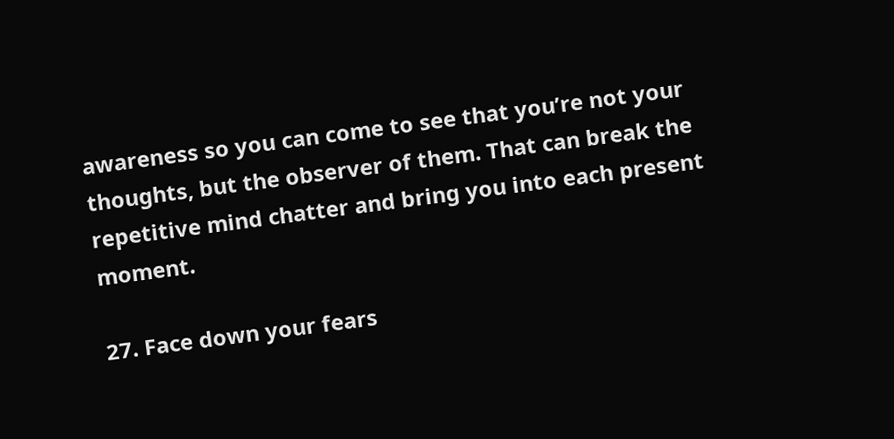awareness so you can come to see that you’re not your thoughts, but the observer of them. That can break the repetitive mind chatter and bring you into each present moment.

27. Face down your fears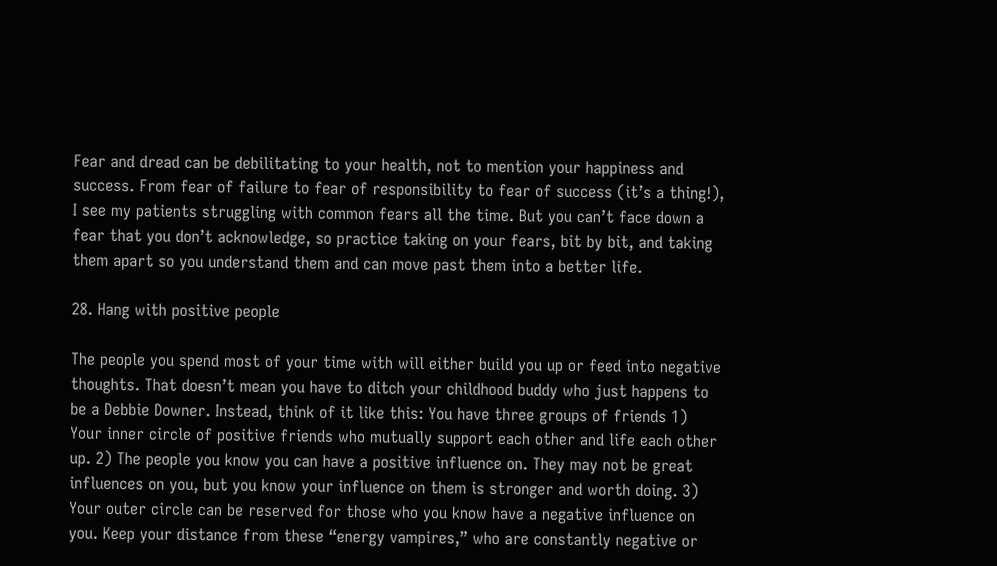Fear and dread can be debilitating to your health, not to mention your happiness and success. From fear of failure to fear of responsibility to fear of success (it’s a thing!), I see my patients struggling with common fears all the time. But you can’t face down a fear that you don’t acknowledge, so practice taking on your fears, bit by bit, and taking them apart so you understand them and can move past them into a better life.

28. Hang with positive people

The people you spend most of your time with will either build you up or feed into negative thoughts. That doesn’t mean you have to ditch your childhood buddy who just happens to be a Debbie Downer. Instead, think of it like this: You have three groups of friends 1) Your inner circle of positive friends who mutually support each other and life each other up. 2) The people you know you can have a positive influence on. They may not be great influences on you, but you know your influence on them is stronger and worth doing. 3) Your outer circle can be reserved for those who you know have a negative influence on you. Keep your distance from these “energy vampires,” who are constantly negative or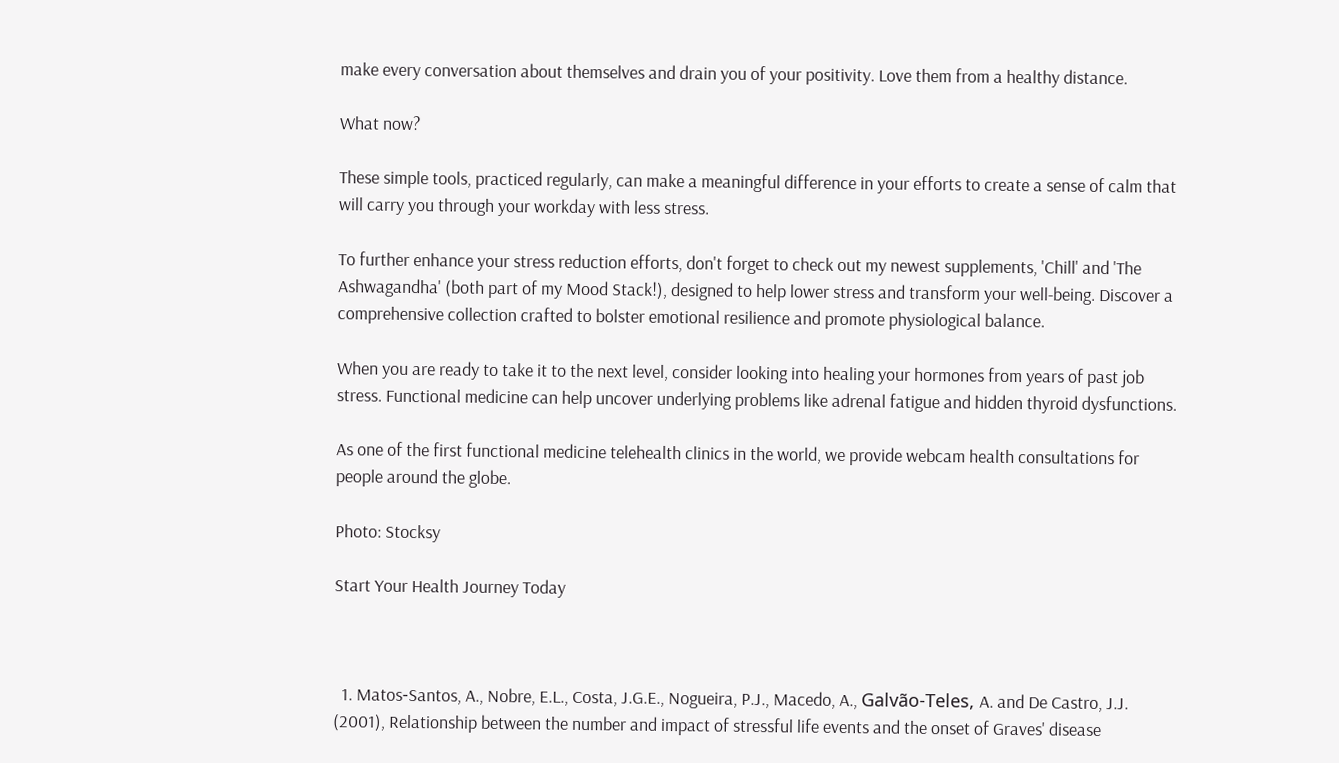make every conversation about themselves and drain you of your positivity. Love them from a healthy distance.

What now?

These simple tools, practiced regularly, can make a meaningful difference in your efforts to create a sense of calm that will carry you through your workday with less stress.

To further enhance your stress reduction efforts, don't forget to check out my newest supplements, 'Chill' and 'The Ashwagandha' (both part of my Mood Stack!), designed to help lower stress and transform your well-being. Discover a comprehensive collection crafted to bolster emotional resilience and promote physiological balance.

When you are ready to take it to the next level, consider looking into healing your hormones from years of past job stress. Functional medicine can help uncover underlying problems like adrenal fatigue and hidden thyroid dysfunctions.

As one of the first functional medicine telehealth clinics in the world, we provide webcam health consultations for people around the globe.

Photo: Stocksy

Start Your Health Journey Today



  1. Matos‐Santos, A., Nobre, E.L., Costa, J.G.E., Nogueira, P.J., Macedo, A., Galvão‐Teles, A. and De Castro, J.J. (2001), Relationship between the number and impact of stressful life events and the onset of Graves' disease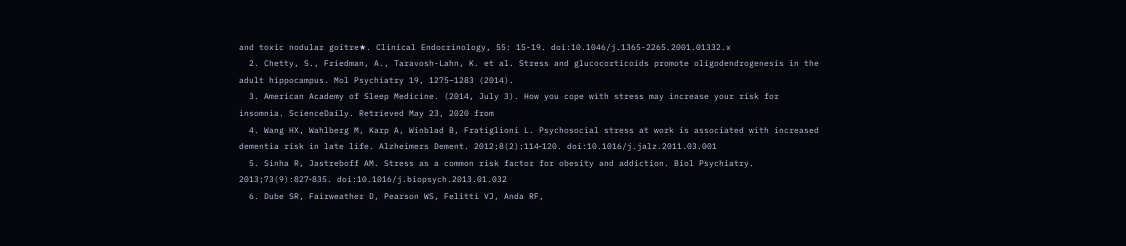and toxic nodular goitre★. Clinical Endocrinology, 55: 15-19. doi:10.1046/j.1365-2265.2001.01332.x
  2. Chetty, S., Friedman, A., Taravosh-Lahn, K. et al. Stress and glucocorticoids promote oligodendrogenesis in the adult hippocampus. Mol Psychiatry 19, 1275–1283 (2014).
  3. American Academy of Sleep Medicine. (2014, July 3). How you cope with stress may increase your risk for insomnia. ScienceDaily. Retrieved May 23, 2020 from
  4. Wang HX, Wahlberg M, Karp A, Winblad B, Fratiglioni L. Psychosocial stress at work is associated with increased dementia risk in late life. Alzheimers Dement. 2012;8(2):114‐120. doi:10.1016/j.jalz.2011.03.001
  5. Sinha R, Jastreboff AM. Stress as a common risk factor for obesity and addiction. Biol Psychiatry. 2013;73(9):827‐835. doi:10.1016/j.biopsych.2013.01.032
  6. Dube SR, Fairweather D, Pearson WS, Felitti VJ, Anda RF,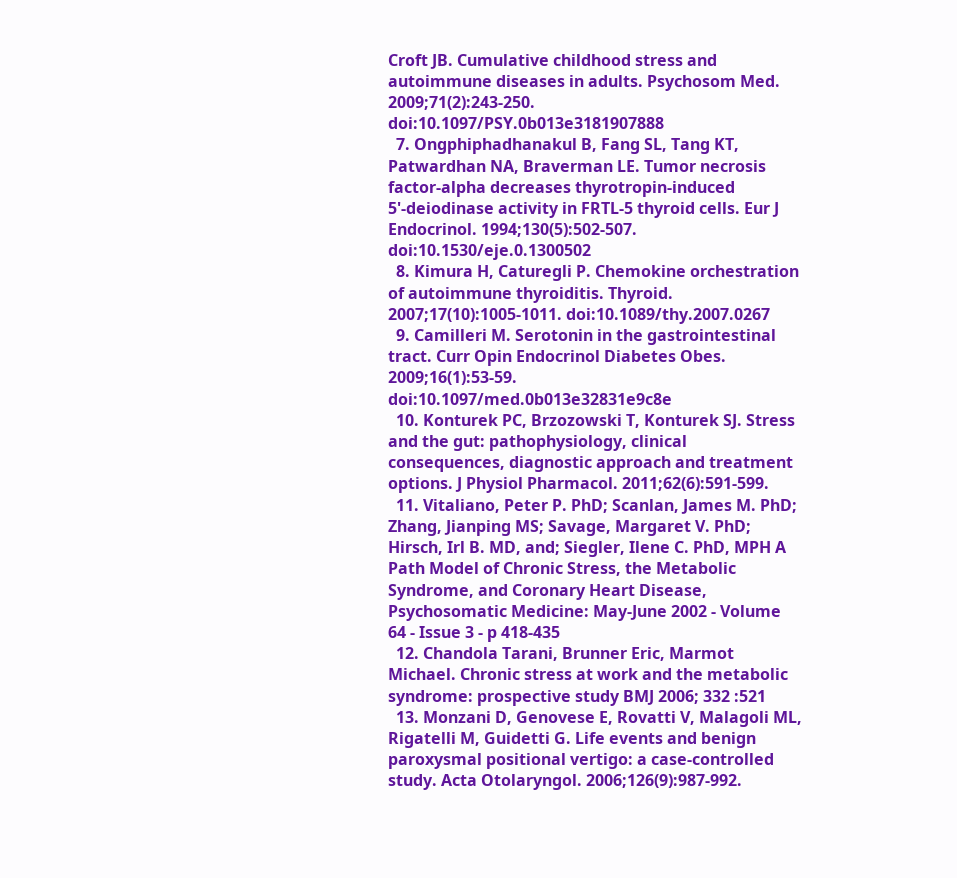Croft JB. Cumulative childhood stress and autoimmune diseases in adults. Psychosom Med. 2009;71(2):243‐250. doi:10.1097/PSY.0b013e3181907888
  7. Ongphiphadhanakul B, Fang SL, Tang KT, Patwardhan NA, Braverman LE. Tumor necrosis factor-alpha decreases thyrotropin-induced 5'-deiodinase activity in FRTL-5 thyroid cells. Eur J Endocrinol. 1994;130(5):502‐507. doi:10.1530/eje.0.1300502
  8. Kimura H, Caturegli P. Chemokine orchestration of autoimmune thyroiditis. Thyroid. 2007;17(10):1005‐1011. doi:10.1089/thy.2007.0267
  9. Camilleri M. Serotonin in the gastrointestinal tract. Curr Opin Endocrinol Diabetes Obes. 2009;16(1):53‐59. doi:10.1097/med.0b013e32831e9c8e
  10. Konturek PC, Brzozowski T, Konturek SJ. Stress and the gut: pathophysiology, clinical consequences, diagnostic approach and treatment options. J Physiol Pharmacol. 2011;62(6):591‐599.
  11. Vitaliano, Peter P. PhD; Scanlan, James M. PhD; Zhang, Jianping MS; Savage, Margaret V. PhD; Hirsch, Irl B. MD, and; Siegler, Ilene C. PhD, MPH A Path Model of Chronic Stress, the Metabolic Syndrome, and Coronary Heart Disease, Psychosomatic Medicine: May-June 2002 - Volume 64 - Issue 3 - p 418-435
  12. Chandola Tarani, Brunner Eric, Marmot Michael. Chronic stress at work and the metabolic syndrome: prospective study BMJ 2006; 332 :521
  13. Monzani D, Genovese E, Rovatti V, Malagoli ML, Rigatelli M, Guidetti G. Life events and benign paroxysmal positional vertigo: a case-controlled study. Acta Otolaryngol. 2006;126(9):987‐992.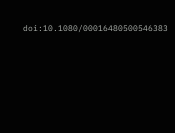doi:10.1080/00016480500546383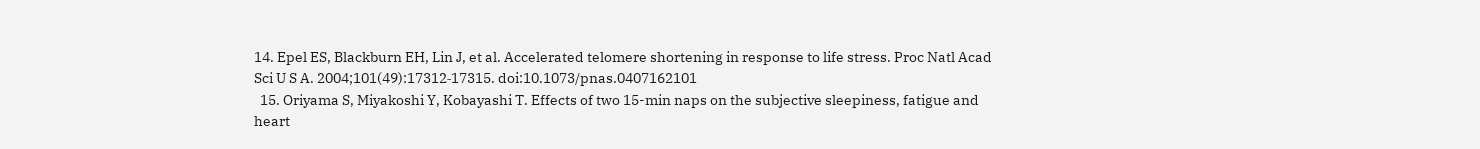14. Epel ES, Blackburn EH, Lin J, et al. Accelerated telomere shortening in response to life stress. Proc Natl Acad Sci U S A. 2004;101(49):17312‐17315. doi:10.1073/pnas.0407162101
  15. Oriyama S, Miyakoshi Y, Kobayashi T. Effects of two 15-min naps on the subjective sleepiness, fatigue and heart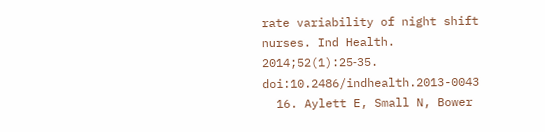rate variability of night shift nurses. Ind Health. 2014;52(1):25‐35. doi:10.2486/indhealth.2013-0043
  16. Aylett E, Small N, Bower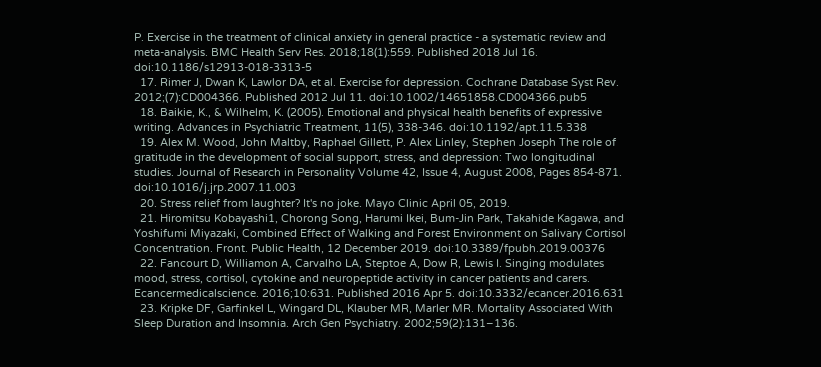P. Exercise in the treatment of clinical anxiety in general practice - a systematic review and meta-analysis. BMC Health Serv Res. 2018;18(1):559. Published 2018 Jul 16. doi:10.1186/s12913-018-3313-5
  17. Rimer J, Dwan K, Lawlor DA, et al. Exercise for depression. Cochrane Database Syst Rev. 2012;(7):CD004366. Published 2012 Jul 11. doi:10.1002/14651858.CD004366.pub5
  18. Baikie, K., & Wilhelm, K. (2005). Emotional and physical health benefits of expressive writing. Advances in Psychiatric Treatment, 11(5), 338-346. doi:10.1192/apt.11.5.338
  19. Alex M. Wood, John Maltby, Raphael Gillett, P. Alex Linley, Stephen Joseph The role of gratitude in the development of social support, stress, and depression: Two longitudinal studies. Journal of Research in Personality Volume 42, Issue 4, August 2008, Pages 854-871. doi:10.1016/j.jrp.2007.11.003
  20. Stress relief from laughter? It's no joke. Mayo Clinic April 05, 2019.
  21. Hiromitsu Kobayashi1, Chorong Song, Harumi Ikei, Bum-Jin Park, Takahide Kagawa, and Yoshifumi Miyazaki, Combined Effect of Walking and Forest Environment on Salivary Cortisol Concentration. Front. Public Health, 12 December 2019. doi:10.3389/fpubh.2019.00376
  22. Fancourt D, Williamon A, Carvalho LA, Steptoe A, Dow R, Lewis I. Singing modulates mood, stress, cortisol, cytokine and neuropeptide activity in cancer patients and carers. Ecancermedicalscience. 2016;10:631. Published 2016 Apr 5. doi:10.3332/ecancer.2016.631
  23. Kripke DF, Garfinkel L, Wingard DL, Klauber MR, Marler MR. Mortality Associated With Sleep Duration and Insomnia. Arch Gen Psychiatry. 2002;59(2):131–136.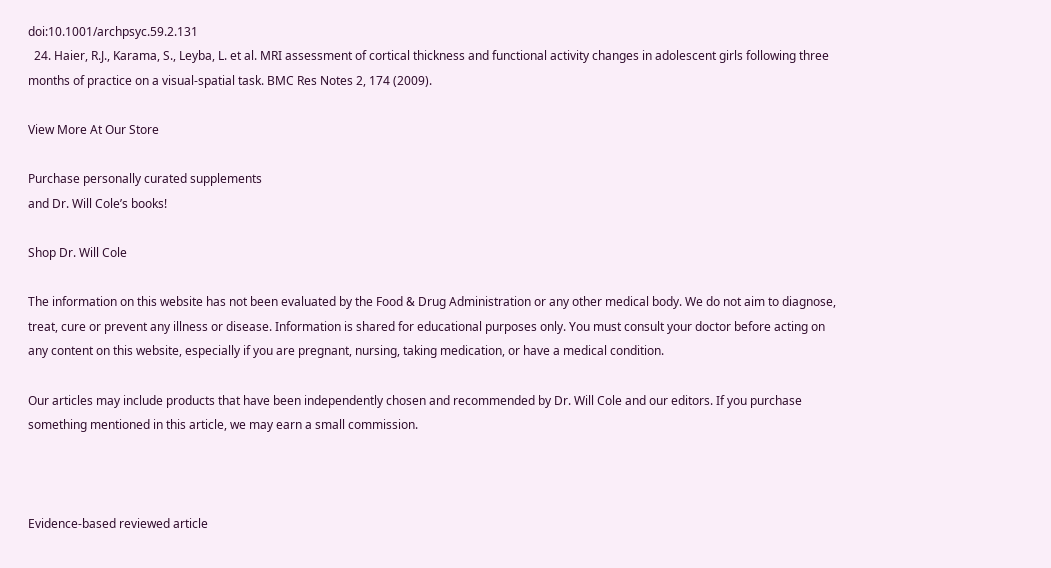doi:10.1001/archpsyc.59.2.131
  24. Haier, R.J., Karama, S., Leyba, L. et al. MRI assessment of cortical thickness and functional activity changes in adolescent girls following three months of practice on a visual-spatial task. BMC Res Notes 2, 174 (2009).

View More At Our Store

Purchase personally curated supplements
and Dr. Will Cole’s books!

Shop Dr. Will Cole

The information on this website has not been evaluated by the Food & Drug Administration or any other medical body. We do not aim to diagnose, treat, cure or prevent any illness or disease. Information is shared for educational purposes only. You must consult your doctor before acting on any content on this website, especially if you are pregnant, nursing, taking medication, or have a medical condition.

Our articles may include products that have been independently chosen and recommended by Dr. Will Cole and our editors. If you purchase something mentioned in this article, we may earn a small commission.



Evidence-based reviewed article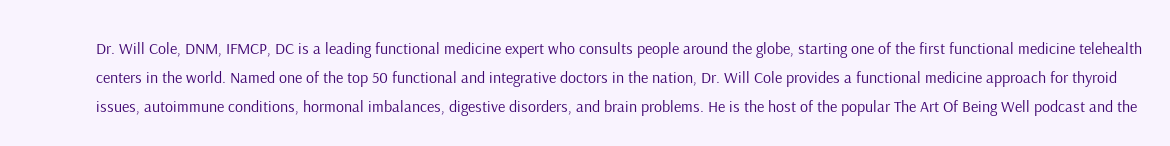Dr. Will Cole, DNM, IFMCP, DC is a leading functional medicine expert who consults people around the globe, starting one of the first functional medicine telehealth centers in the world. Named one of the top 50 functional and integrative doctors in the nation, Dr. Will Cole provides a functional medicine approach for thyroid issues, autoimmune conditions, hormonal imbalances, digestive disorders, and brain problems. He is the host of the popular The Art Of Being Well podcast and the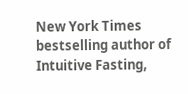New York Times bestselling author of Intuitive Fasting,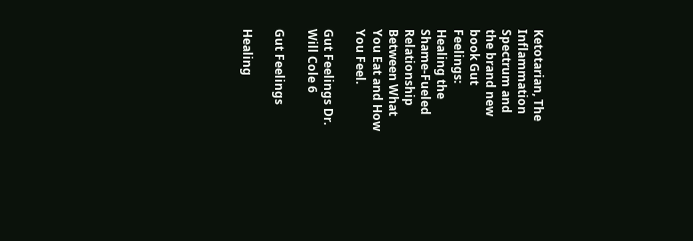Ketotarian, The Inflammation Spectrum and the brand new book Gut Feelings: Healing the Shame-Fueled Relationship Between What You Eat and How You Feel.

Gut Feelings Dr. Will Cole 6

Gut Feelings

Healing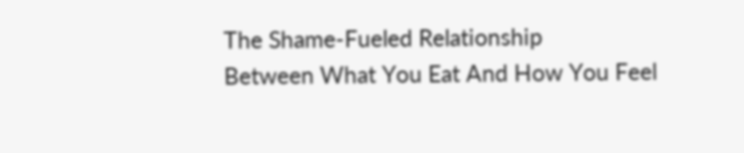The Shame-Fueled Relationship
Between What You Eat And How You Feel